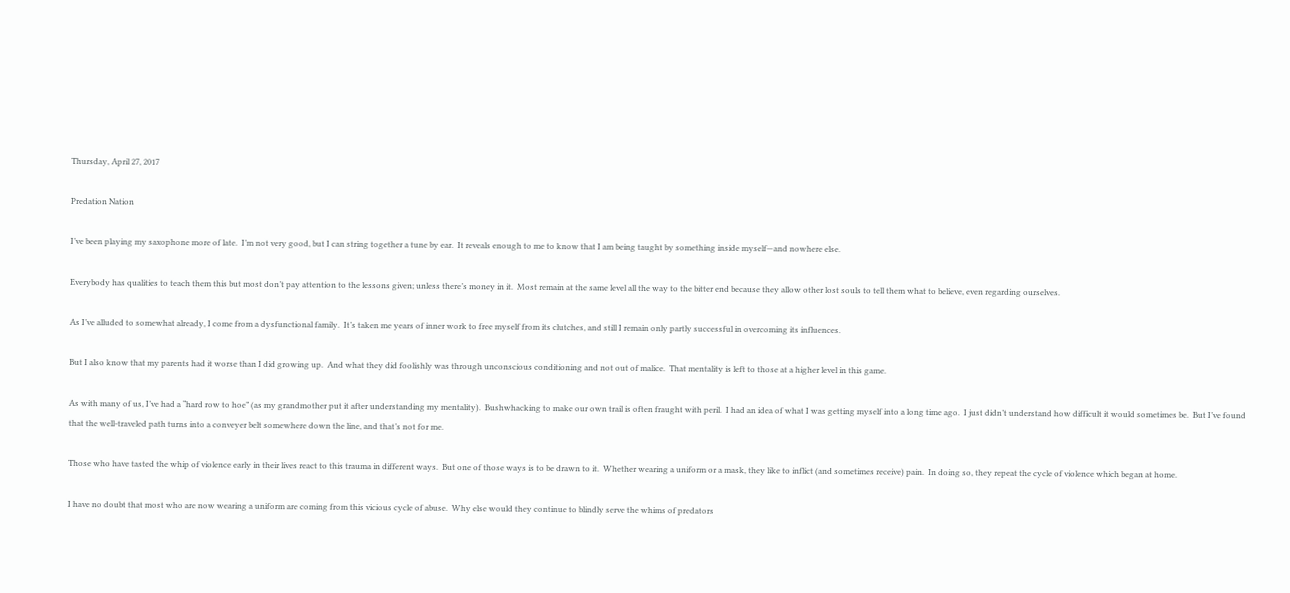Thursday, April 27, 2017

Predation Nation

I’ve been playing my saxophone more of late.  I’m not very good, but I can string together a tune by ear.  It reveals enough to me to know that I am being taught by something inside myself—and nowhere else.

Everybody has qualities to teach them this but most don’t pay attention to the lessons given; unless there’s money in it.  Most remain at the same level all the way to the bitter end because they allow other lost souls to tell them what to believe, even regarding ourselves.

As I’ve alluded to somewhat already, I come from a dysfunctional family.  It’s taken me years of inner work to free myself from its clutches, and still I remain only partly successful in overcoming its influences.

But I also know that my parents had it worse than I did growing up.  And what they did foolishly was through unconscious conditioning and not out of malice.  That mentality is left to those at a higher level in this game.

As with many of us, I’ve had a “hard row to hoe” (as my grandmother put it after understanding my mentality).  Bushwhacking to make our own trail is often fraught with peril.  I had an idea of what I was getting myself into a long time ago.  I just didn’t understand how difficult it would sometimes be.  But I’ve found that the well-traveled path turns into a conveyer belt somewhere down the line, and that’s not for me.

Those who have tasted the whip of violence early in their lives react to this trauma in different ways.  But one of those ways is to be drawn to it.  Whether wearing a uniform or a mask, they like to inflict (and sometimes receive) pain.  In doing so, they repeat the cycle of violence which began at home.

I have no doubt that most who are now wearing a uniform are coming from this vicious cycle of abuse.  Why else would they continue to blindly serve the whims of predators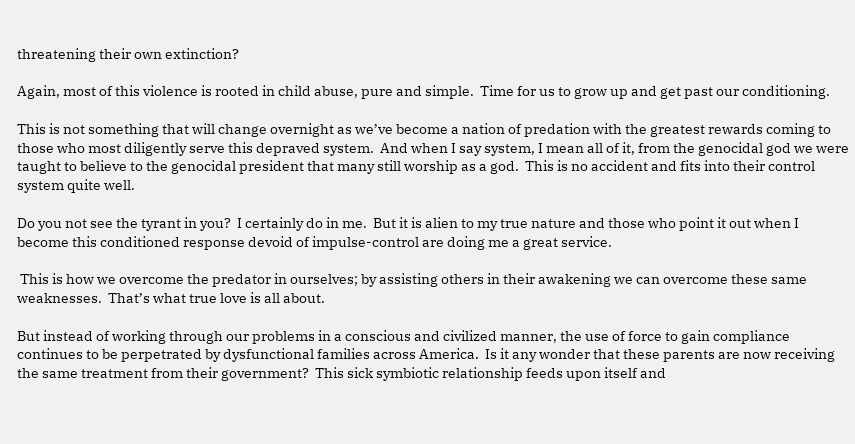threatening their own extinction?

Again, most of this violence is rooted in child abuse, pure and simple.  Time for us to grow up and get past our conditioning.

This is not something that will change overnight as we’ve become a nation of predation with the greatest rewards coming to those who most diligently serve this depraved system.  And when I say system, I mean all of it, from the genocidal god we were taught to believe to the genocidal president that many still worship as a god.  This is no accident and fits into their control system quite well.

Do you not see the tyrant in you?  I certainly do in me.  But it is alien to my true nature and those who point it out when I become this conditioned response devoid of impulse-control are doing me a great service.

 This is how we overcome the predator in ourselves; by assisting others in their awakening we can overcome these same weaknesses.  That’s what true love is all about.

But instead of working through our problems in a conscious and civilized manner, the use of force to gain compliance continues to be perpetrated by dysfunctional families across America.  Is it any wonder that these parents are now receiving the same treatment from their government?  This sick symbiotic relationship feeds upon itself and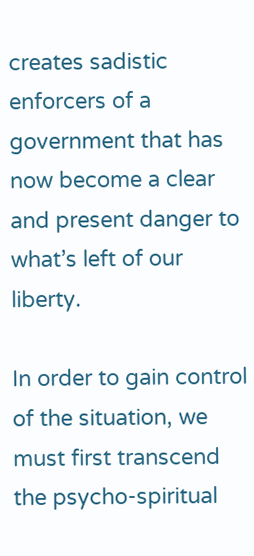creates sadistic enforcers of a government that has now become a clear and present danger to what’s left of our liberty.

In order to gain control of the situation, we must first transcend the psycho-spiritual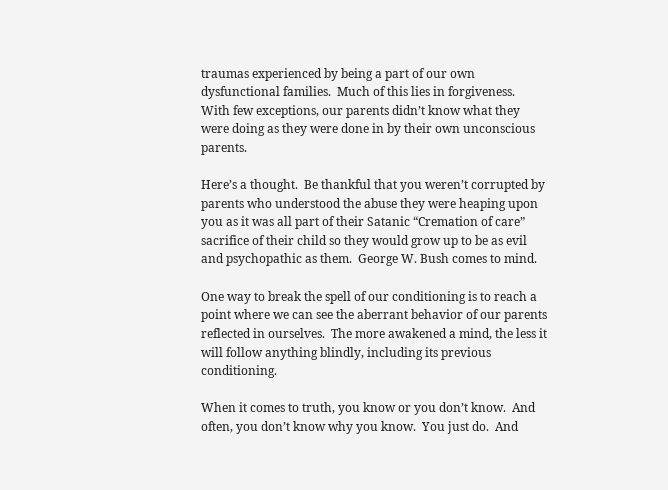traumas experienced by being a part of our own dysfunctional families.  Much of this lies in forgiveness.  With few exceptions, our parents didn’t know what they were doing as they were done in by their own unconscious parents.

Here’s a thought.  Be thankful that you weren’t corrupted by parents who understood the abuse they were heaping upon you as it was all part of their Satanic “Cremation of care” sacrifice of their child so they would grow up to be as evil and psychopathic as them.  George W. Bush comes to mind.

One way to break the spell of our conditioning is to reach a point where we can see the aberrant behavior of our parents reflected in ourselves.  The more awakened a mind, the less it will follow anything blindly, including its previous conditioning.

When it comes to truth, you know or you don’t know.  And often, you don’t know why you know.  You just do.  And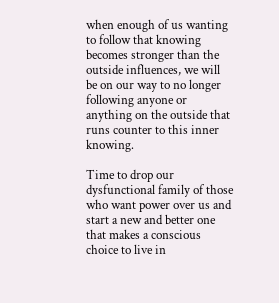when enough of us wanting to follow that knowing becomes stronger than the outside influences, we will be on our way to no longer following anyone or anything on the outside that runs counter to this inner knowing.

Time to drop our dysfunctional family of those who want power over us and start a new and better one that makes a conscious choice to live in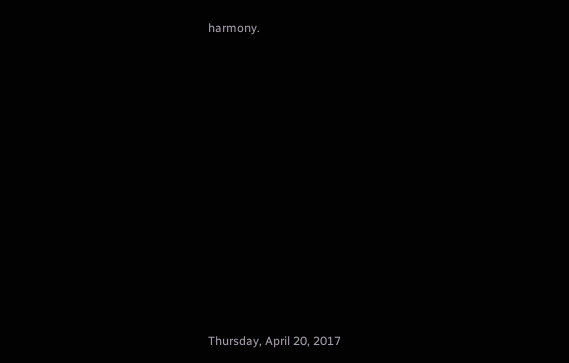harmony.













Thursday, April 20, 2017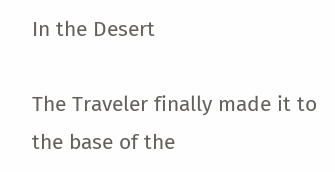In the Desert

The Traveler finally made it to the base of the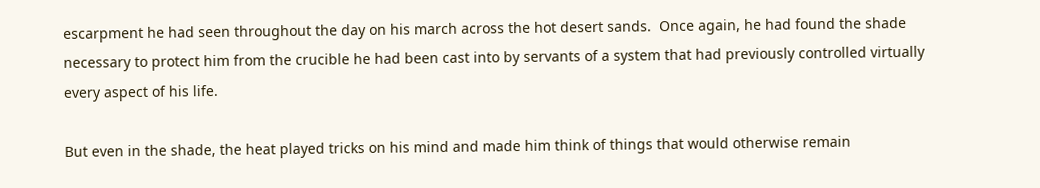escarpment he had seen throughout the day on his march across the hot desert sands.  Once again, he had found the shade necessary to protect him from the crucible he had been cast into by servants of a system that had previously controlled virtually every aspect of his life.

But even in the shade, the heat played tricks on his mind and made him think of things that would otherwise remain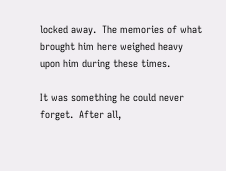locked away.  The memories of what brought him here weighed heavy upon him during these times.

It was something he could never forget.  After all,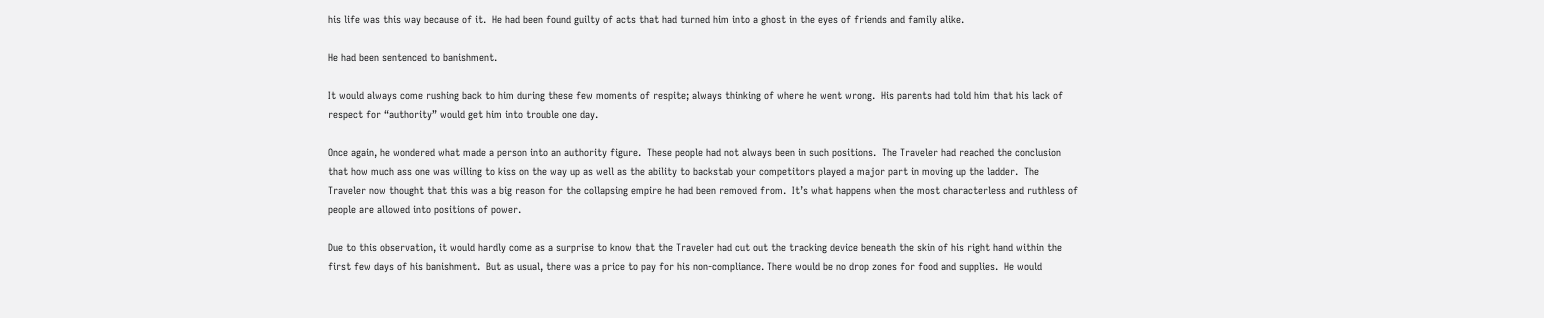his life was this way because of it.  He had been found guilty of acts that had turned him into a ghost in the eyes of friends and family alike.

He had been sentenced to banishment.

It would always come rushing back to him during these few moments of respite; always thinking of where he went wrong.  His parents had told him that his lack of respect for “authority” would get him into trouble one day.

Once again, he wondered what made a person into an authority figure.  These people had not always been in such positions.  The Traveler had reached the conclusion that how much ass one was willing to kiss on the way up as well as the ability to backstab your competitors played a major part in moving up the ladder.  The Traveler now thought that this was a big reason for the collapsing empire he had been removed from.  It’s what happens when the most characterless and ruthless of people are allowed into positions of power.

Due to this observation, it would hardly come as a surprise to know that the Traveler had cut out the tracking device beneath the skin of his right hand within the first few days of his banishment.  But as usual, there was a price to pay for his non-compliance. There would be no drop zones for food and supplies.  He would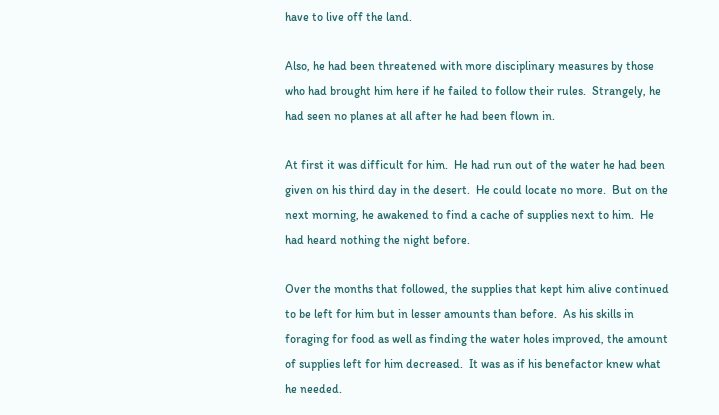have to live off the land.

Also, he had been threatened with more disciplinary measures by those who had brought him here if he failed to follow their rules.  Strangely, he had seen no planes at all after he had been flown in.

At first it was difficult for him.  He had run out of the water he had been given on his third day in the desert.  He could locate no more.  But on the next morning, he awakened to find a cache of supplies next to him.  He had heard nothing the night before.

Over the months that followed, the supplies that kept him alive continued to be left for him but in lesser amounts than before.  As his skills in foraging for food as well as finding the water holes improved, the amount of supplies left for him decreased.  It was as if his benefactor knew what he needed.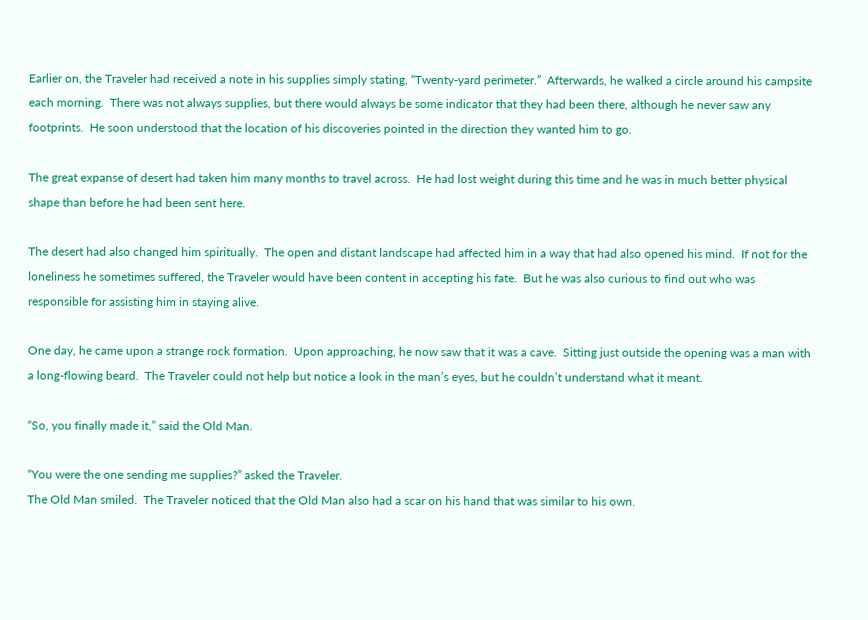Earlier on, the Traveler had received a note in his supplies simply stating, “Twenty-yard perimeter.”  Afterwards, he walked a circle around his campsite each morning.  There was not always supplies, but there would always be some indicator that they had been there, although he never saw any footprints.  He soon understood that the location of his discoveries pointed in the direction they wanted him to go.

The great expanse of desert had taken him many months to travel across.  He had lost weight during this time and he was in much better physical shape than before he had been sent here.

The desert had also changed him spiritually.  The open and distant landscape had affected him in a way that had also opened his mind.  If not for the loneliness he sometimes suffered, the Traveler would have been content in accepting his fate.  But he was also curious to find out who was responsible for assisting him in staying alive.

One day, he came upon a strange rock formation.  Upon approaching, he now saw that it was a cave.  Sitting just outside the opening was a man with a long-flowing beard.  The Traveler could not help but notice a look in the man’s eyes, but he couldn’t understand what it meant.

“So, you finally made it,” said the Old Man.

“You were the one sending me supplies?” asked the Traveler.
The Old Man smiled.  The Traveler noticed that the Old Man also had a scar on his hand that was similar to his own.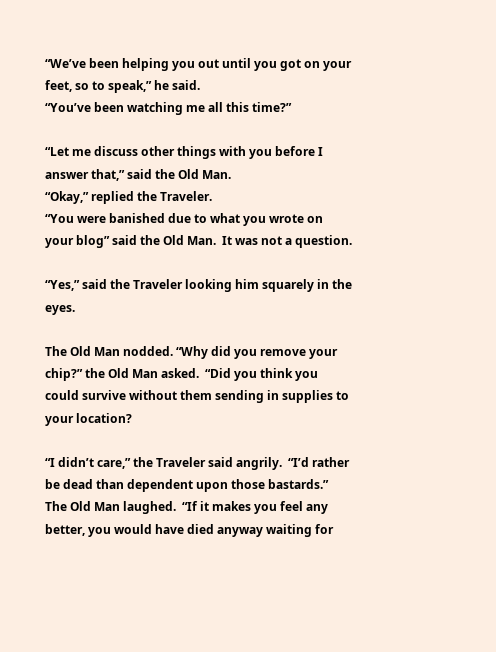“We’ve been helping you out until you got on your feet, so to speak,” he said.
“You’ve been watching me all this time?”

“Let me discuss other things with you before I answer that,” said the Old Man.
“Okay,” replied the Traveler.
“You were banished due to what you wrote on your blog” said the Old Man.  It was not a question.

“Yes,” said the Traveler looking him squarely in the eyes.

The Old Man nodded. “Why did you remove your chip?” the Old Man asked.  “Did you think you could survive without them sending in supplies to your location?

“I didn’t care,” the Traveler said angrily.  “I’d rather be dead than dependent upon those bastards.”
The Old Man laughed.  “If it makes you feel any better, you would have died anyway waiting for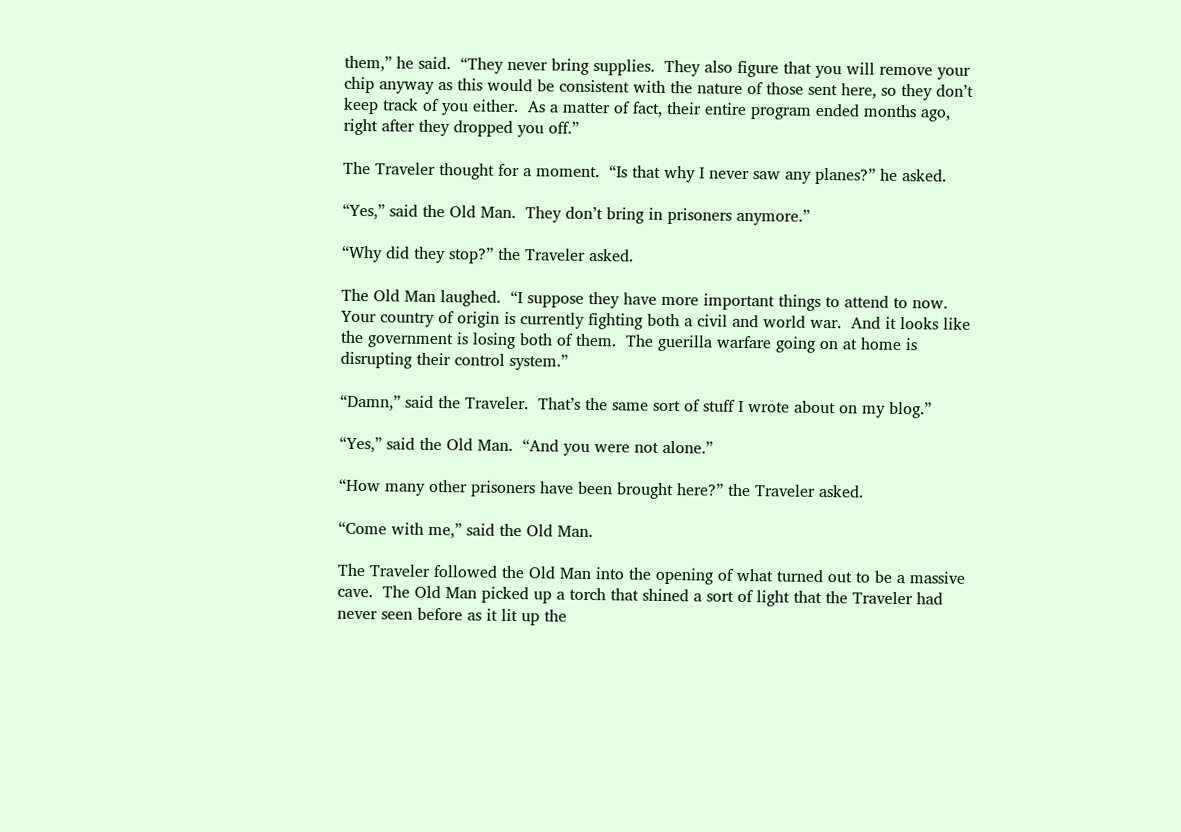them,” he said.  “They never bring supplies.  They also figure that you will remove your chip anyway as this would be consistent with the nature of those sent here, so they don’t keep track of you either.  As a matter of fact, their entire program ended months ago, right after they dropped you off.”

The Traveler thought for a moment.  “Is that why I never saw any planes?” he asked.

“Yes,” said the Old Man.  They don’t bring in prisoners anymore.”

“Why did they stop?” the Traveler asked.

The Old Man laughed.  “I suppose they have more important things to attend to now.  Your country of origin is currently fighting both a civil and world war.  And it looks like the government is losing both of them.  The guerilla warfare going on at home is disrupting their control system.”

“Damn,” said the Traveler.  That’s the same sort of stuff I wrote about on my blog.”

“Yes,” said the Old Man.  “And you were not alone.”

“How many other prisoners have been brought here?” the Traveler asked.

“Come with me,” said the Old Man.

The Traveler followed the Old Man into the opening of what turned out to be a massive cave.  The Old Man picked up a torch that shined a sort of light that the Traveler had never seen before as it lit up the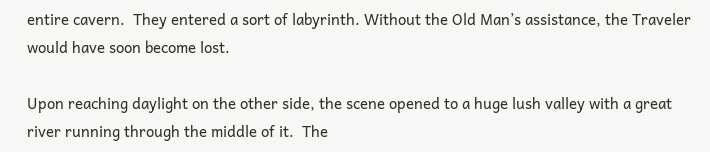entire cavern.  They entered a sort of labyrinth. Without the Old Man’s assistance, the Traveler would have soon become lost.

Upon reaching daylight on the other side, the scene opened to a huge lush valley with a great river running through the middle of it.  The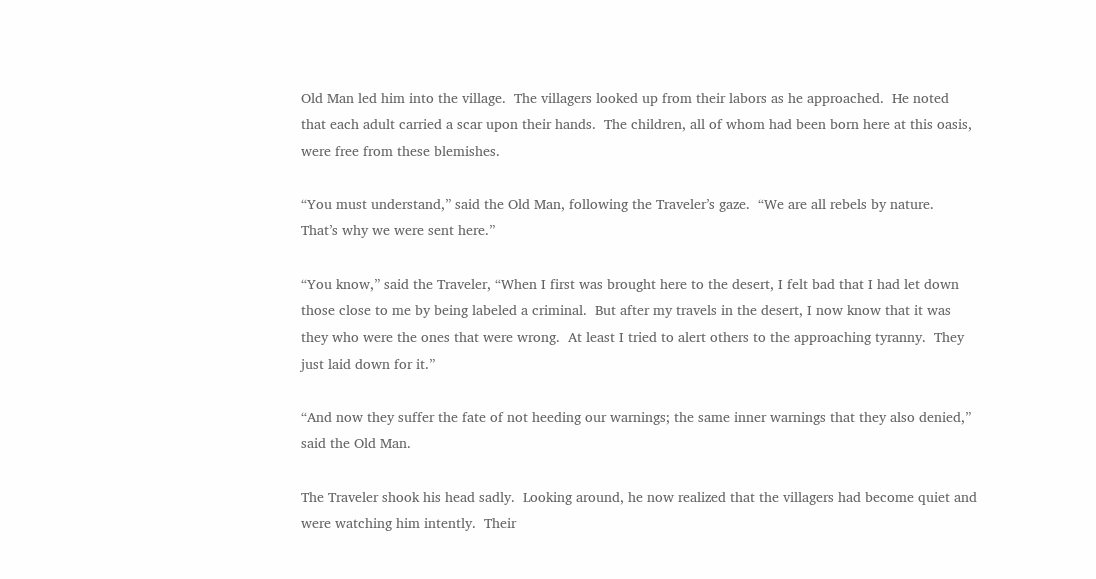Old Man led him into the village.  The villagers looked up from their labors as he approached.  He noted that each adult carried a scar upon their hands.  The children, all of whom had been born here at this oasis, were free from these blemishes.

“You must understand,” said the Old Man, following the Traveler’s gaze.  “We are all rebels by nature.  That’s why we were sent here.”

“You know,” said the Traveler, “When I first was brought here to the desert, I felt bad that I had let down those close to me by being labeled a criminal.  But after my travels in the desert, I now know that it was they who were the ones that were wrong.  At least I tried to alert others to the approaching tyranny.  They just laid down for it.”

“And now they suffer the fate of not heeding our warnings; the same inner warnings that they also denied,” said the Old Man.

The Traveler shook his head sadly.  Looking around, he now realized that the villagers had become quiet and were watching him intently.  Their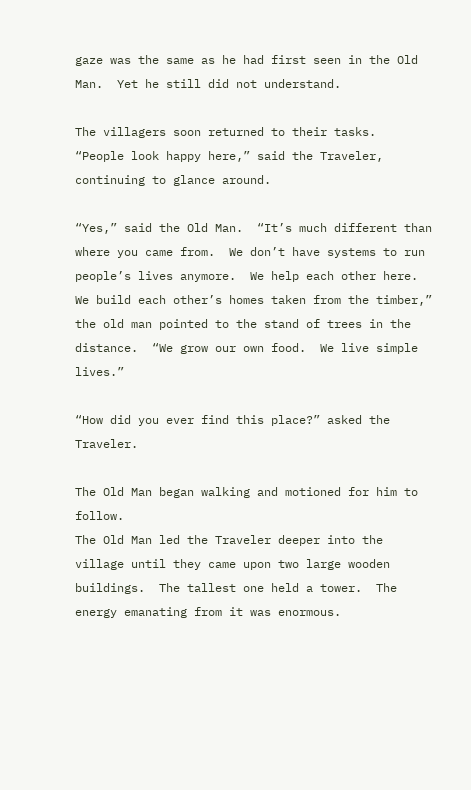gaze was the same as he had first seen in the Old Man.  Yet he still did not understand.

The villagers soon returned to their tasks.  “People look happy here,” said the Traveler, continuing to glance around.

“Yes,” said the Old Man.  “It’s much different than where you came from.  We don’t have systems to run people’s lives anymore.  We help each other here.  We build each other’s homes taken from the timber,” the old man pointed to the stand of trees in the distance.  “We grow our own food.  We live simple lives.”

“How did you ever find this place?” asked the Traveler.

The Old Man began walking and motioned for him to follow.
The Old Man led the Traveler deeper into the village until they came upon two large wooden buildings.  The tallest one held a tower.  The energy emanating from it was enormous.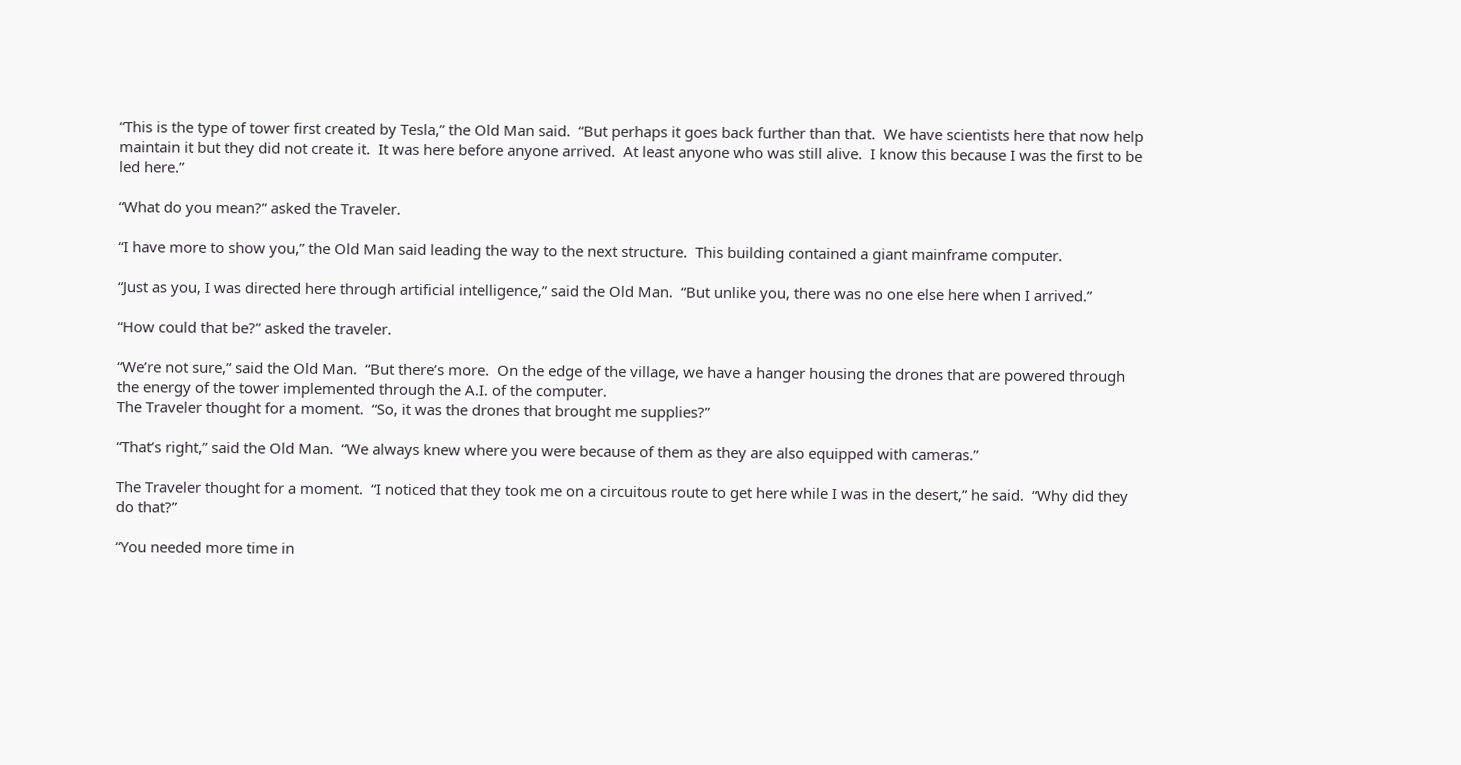“This is the type of tower first created by Tesla,” the Old Man said.  “But perhaps it goes back further than that.  We have scientists here that now help maintain it but they did not create it.  It was here before anyone arrived.  At least anyone who was still alive.  I know this because I was the first to be led here.”

“What do you mean?” asked the Traveler.

“I have more to show you,” the Old Man said leading the way to the next structure.  This building contained a giant mainframe computer.

“Just as you, I was directed here through artificial intelligence,” said the Old Man.  “But unlike you, there was no one else here when I arrived.”

“How could that be?” asked the traveler.

“We’re not sure,” said the Old Man.  “But there’s more.  On the edge of the village, we have a hanger housing the drones that are powered through the energy of the tower implemented through the A.I. of the computer.
The Traveler thought for a moment.  “So, it was the drones that brought me supplies?”

“That’s right,” said the Old Man.  “We always knew where you were because of them as they are also equipped with cameras.”

The Traveler thought for a moment.  “I noticed that they took me on a circuitous route to get here while I was in the desert,” he said.  “Why did they do that?”

“You needed more time in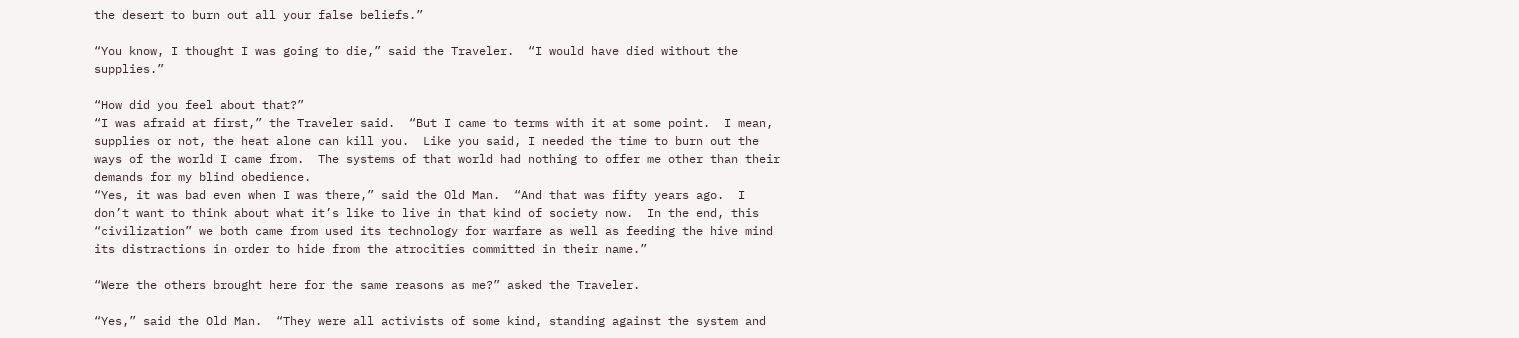the desert to burn out all your false beliefs.”

“You know, I thought I was going to die,” said the Traveler.  “I would have died without the supplies.”

“How did you feel about that?”
“I was afraid at first,” the Traveler said.  “But I came to terms with it at some point.  I mean, supplies or not, the heat alone can kill you.  Like you said, I needed the time to burn out the ways of the world I came from.  The systems of that world had nothing to offer me other than their demands for my blind obedience.
“Yes, it was bad even when I was there,” said the Old Man.  “And that was fifty years ago.  I don’t want to think about what it’s like to live in that kind of society now.  In the end, this “civilization” we both came from used its technology for warfare as well as feeding the hive mind its distractions in order to hide from the atrocities committed in their name.”

“Were the others brought here for the same reasons as me?” asked the Traveler.

“Yes,” said the Old Man.  “They were all activists of some kind, standing against the system and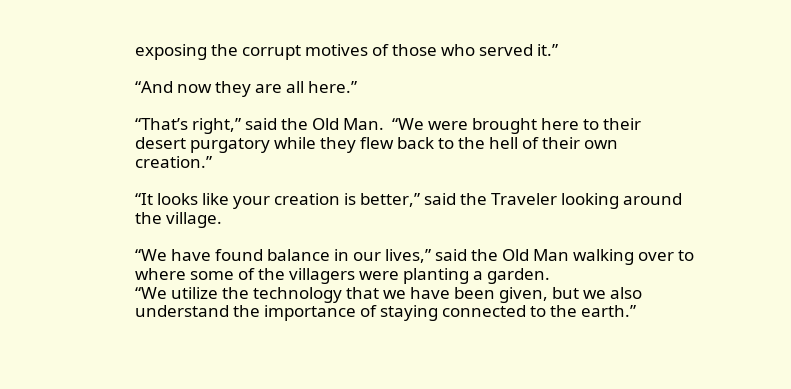exposing the corrupt motives of those who served it.”

“And now they are all here.”

“That’s right,” said the Old Man.  “We were brought here to their desert purgatory while they flew back to the hell of their own creation.”

“It looks like your creation is better,” said the Traveler looking around the village.

“We have found balance in our lives,” said the Old Man walking over to where some of the villagers were planting a garden.
“We utilize the technology that we have been given, but we also understand the importance of staying connected to the earth.”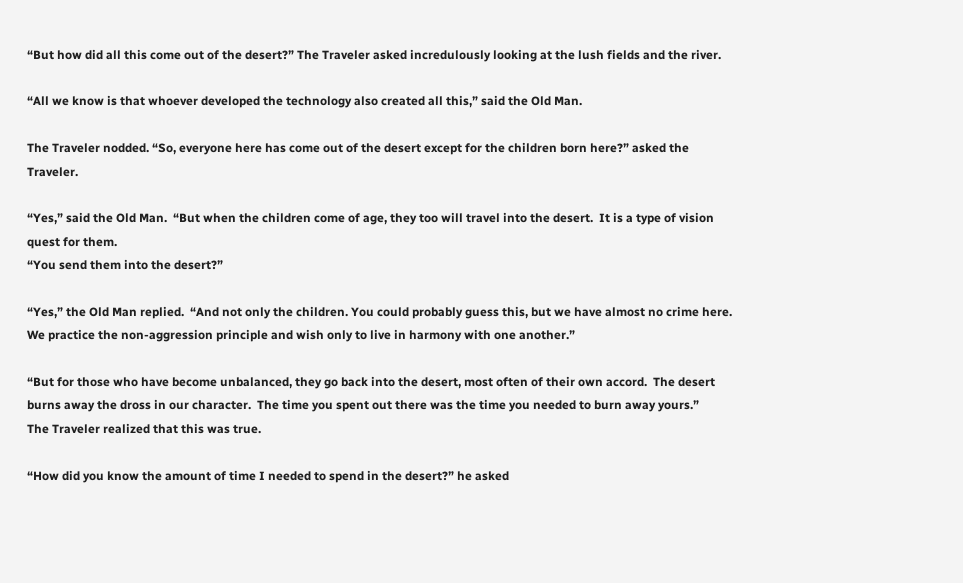“But how did all this come out of the desert?” The Traveler asked incredulously looking at the lush fields and the river.

“All we know is that whoever developed the technology also created all this,” said the Old Man.

The Traveler nodded. “So, everyone here has come out of the desert except for the children born here?” asked the Traveler.

“Yes,” said the Old Man.  “But when the children come of age, they too will travel into the desert.  It is a type of vision quest for them.
“You send them into the desert?”

“Yes,” the Old Man replied.  “And not only the children. You could probably guess this, but we have almost no crime here.  We practice the non-aggression principle and wish only to live in harmony with one another.”

“But for those who have become unbalanced, they go back into the desert, most often of their own accord.  The desert burns away the dross in our character.  The time you spent out there was the time you needed to burn away yours.”
The Traveler realized that this was true.

“How did you know the amount of time I needed to spend in the desert?” he asked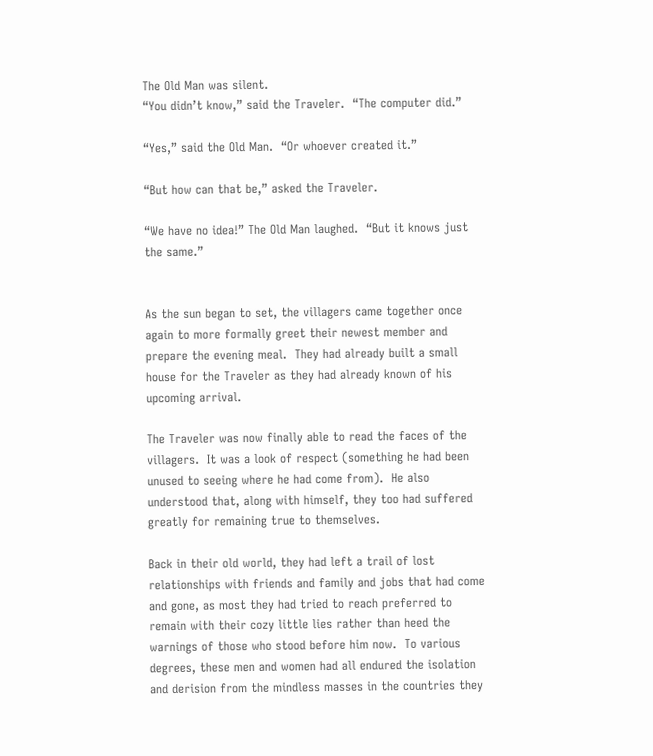The Old Man was silent.
“You didn’t know,” said the Traveler.  “The computer did.”

“Yes,” said the Old Man.  “Or whoever created it.”

“But how can that be,” asked the Traveler.

“We have no idea!” The Old Man laughed.  “But it knows just the same.”


As the sun began to set, the villagers came together once again to more formally greet their newest member and prepare the evening meal.  They had already built a small house for the Traveler as they had already known of his upcoming arrival.

The Traveler was now finally able to read the faces of the villagers.  It was a look of respect (something he had been unused to seeing where he had come from).  He also understood that, along with himself, they too had suffered greatly for remaining true to themselves.

Back in their old world, they had left a trail of lost relationships with friends and family and jobs that had come and gone, as most they had tried to reach preferred to remain with their cozy little lies rather than heed the warnings of those who stood before him now.  To various degrees, these men and women had all endured the isolation and derision from the mindless masses in the countries they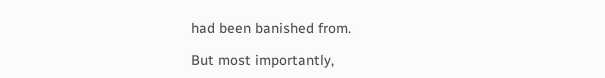had been banished from.

But most importantly,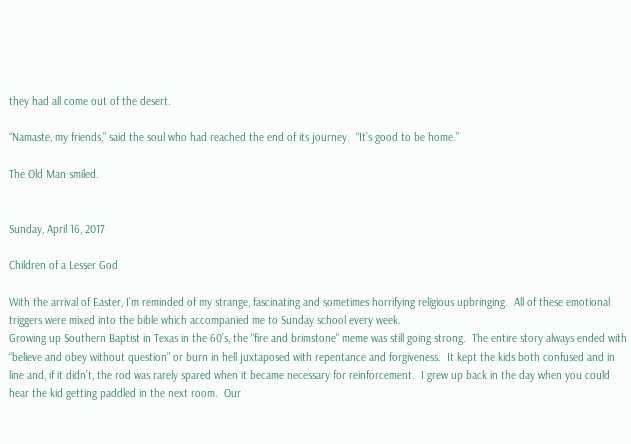they had all come out of the desert.

“Namaste, my friends,” said the soul who had reached the end of its journey.  “It’s good to be home.”

The Old Man smiled.


Sunday, April 16, 2017

Children of a Lesser God

With the arrival of Easter, I’m reminded of my strange, fascinating and sometimes horrifying religious upbringing.  All of these emotional triggers were mixed into the bible which accompanied me to Sunday school every week.
Growing up Southern Baptist in Texas in the 60’s, the "fire and brimstone" meme was still going strong.  The entire story always ended with “believe and obey without question” or burn in hell juxtaposed with repentance and forgiveness.  It kept the kids both confused and in line and, if it didn’t, the rod was rarely spared when it became necessary for reinforcement.  I grew up back in the day when you could hear the kid getting paddled in the next room.  Our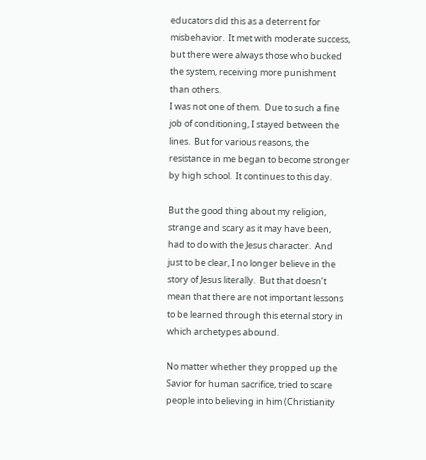educators did this as a deterrent for misbehavior.  It met with moderate success, but there were always those who bucked the system, receiving more punishment than others.
I was not one of them.  Due to such a fine job of conditioning, I stayed between the lines.  But for various reasons, the resistance in me began to become stronger by high school.  It continues to this day.

But the good thing about my religion, strange and scary as it may have been, had to do with the Jesus character.  And just to be clear, I no longer believe in the story of Jesus literally.  But that doesn’t mean that there are not important lessons to be learned through this eternal story in which archetypes abound.

No matter whether they propped up the Savior for human sacrifice, tried to scare people into believing in him (Christianity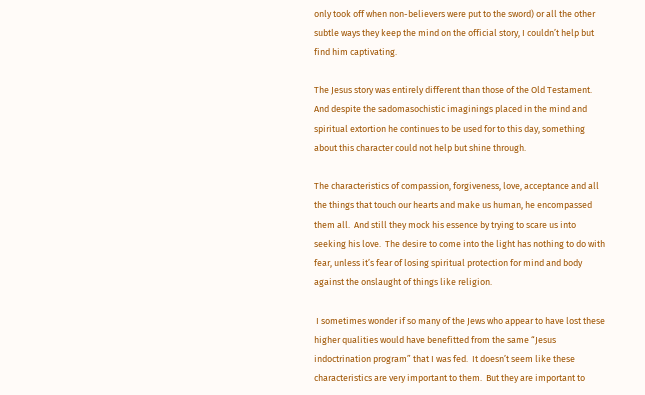only took off when non-believers were put to the sword) or all the other subtle ways they keep the mind on the official story, I couldn’t help but find him captivating.

The Jesus story was entirely different than those of the Old Testament.  And despite the sadomasochistic imaginings placed in the mind and spiritual extortion he continues to be used for to this day, something about this character could not help but shine through.

The characteristics of compassion, forgiveness, love, acceptance and all the things that touch our hearts and make us human, he encompassed them all.  And still they mock his essence by trying to scare us into seeking his love.  The desire to come into the light has nothing to do with fear, unless it’s fear of losing spiritual protection for mind and body against the onslaught of things like religion.

 I sometimes wonder if so many of the Jews who appear to have lost these higher qualities would have benefitted from the same “Jesus indoctrination program” that I was fed.  It doesn’t seem like these characteristics are very important to them.  But they are important to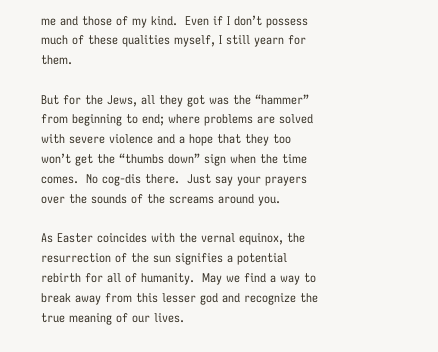me and those of my kind.  Even if I don’t possess much of these qualities myself, I still yearn for them.

But for the Jews, all they got was the “hammer” from beginning to end; where problems are solved with severe violence and a hope that they too won’t get the “thumbs down” sign when the time comes.  No cog-dis there.  Just say your prayers over the sounds of the screams around you.

As Easter coincides with the vernal equinox, the resurrection of the sun signifies a potential rebirth for all of humanity.  May we find a way to break away from this lesser god and recognize the true meaning of our lives.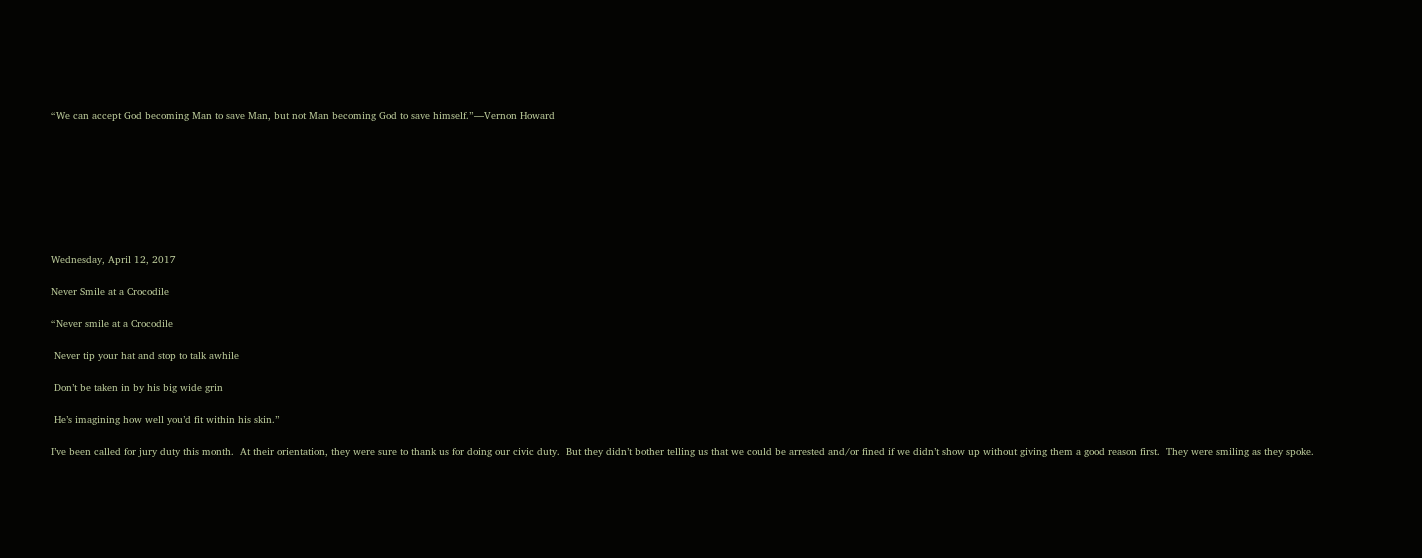“We can accept God becoming Man to save Man, but not Man becoming God to save himself.”—Vernon Howard








Wednesday, April 12, 2017

Never Smile at a Crocodile

“Never smile at a Crocodile

 Never tip your hat and stop to talk awhile

 Don’t be taken in by his big wide grin

 He’s imagining how well you’d fit within his skin.”

I’ve been called for jury duty this month.  At their orientation, they were sure to thank us for doing our civic duty.  But they didn’t bother telling us that we could be arrested and/or fined if we didn’t show up without giving them a good reason first.  They were smiling as they spoke.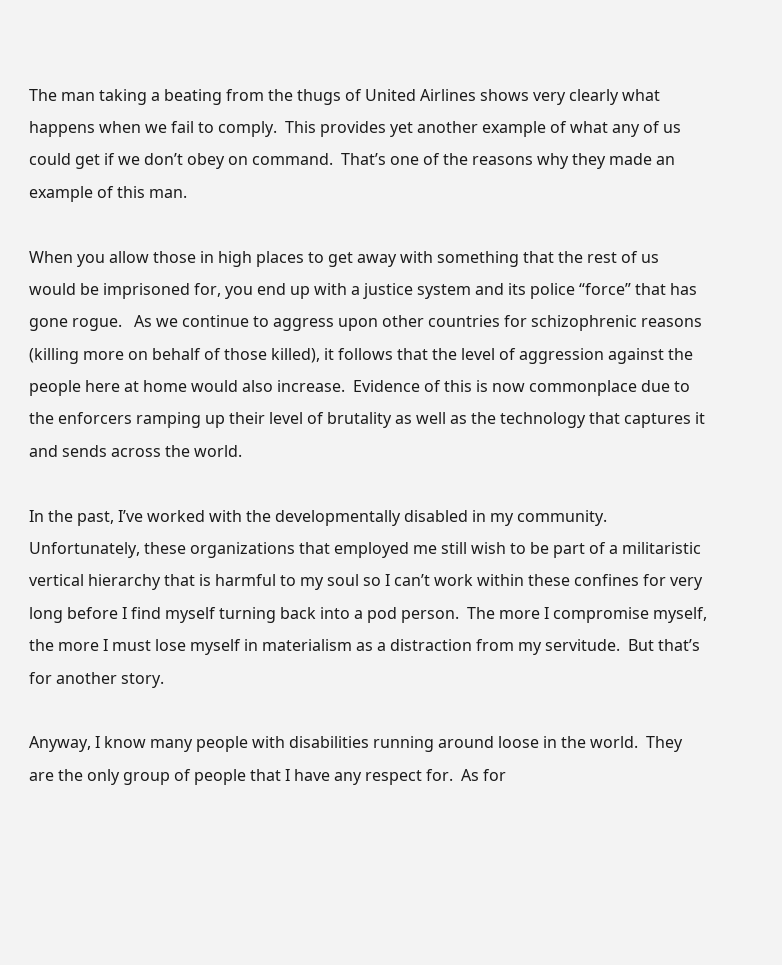The man taking a beating from the thugs of United Airlines shows very clearly what happens when we fail to comply.  This provides yet another example of what any of us could get if we don’t obey on command.  That’s one of the reasons why they made an example of this man.

When you allow those in high places to get away with something that the rest of us would be imprisoned for, you end up with a justice system and its police “force” that has gone rogue.   As we continue to aggress upon other countries for schizophrenic reasons (killing more on behalf of those killed), it follows that the level of aggression against the people here at home would also increase.  Evidence of this is now commonplace due to the enforcers ramping up their level of brutality as well as the technology that captures it and sends across the world.

In the past, I’ve worked with the developmentally disabled in my community.  Unfortunately, these organizations that employed me still wish to be part of a militaristic vertical hierarchy that is harmful to my soul so I can’t work within these confines for very long before I find myself turning back into a pod person.  The more I compromise myself, the more I must lose myself in materialism as a distraction from my servitude.  But that’s for another story.

Anyway, I know many people with disabilities running around loose in the world.  They are the only group of people that I have any respect for.  As for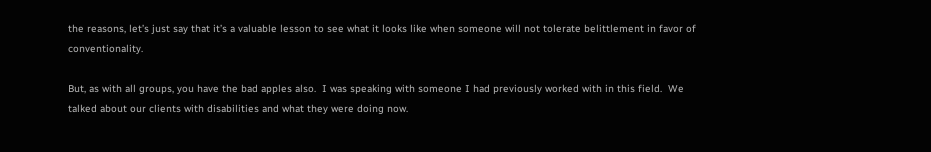the reasons, let’s just say that it’s a valuable lesson to see what it looks like when someone will not tolerate belittlement in favor of conventionality.

But, as with all groups, you have the bad apples also.  I was speaking with someone I had previously worked with in this field.  We talked about our clients with disabilities and what they were doing now.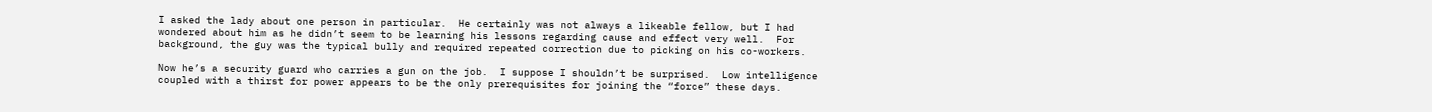I asked the lady about one person in particular.  He certainly was not always a likeable fellow, but I had wondered about him as he didn’t seem to be learning his lessons regarding cause and effect very well.  For background, the guy was the typical bully and required repeated correction due to picking on his co-workers.

Now he’s a security guard who carries a gun on the job.  I suppose I shouldn’t be surprised.  Low intelligence coupled with a thirst for power appears to be the only prerequisites for joining the “force” these days.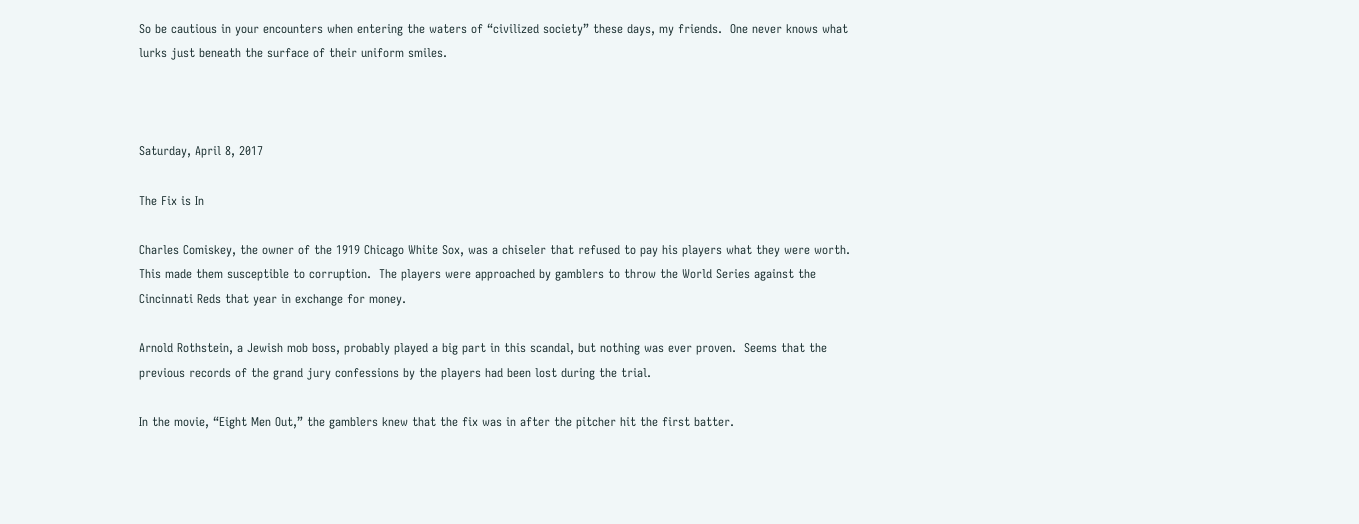So be cautious in your encounters when entering the waters of “civilized society” these days, my friends.  One never knows what lurks just beneath the surface of their uniform smiles.



Saturday, April 8, 2017

The Fix is In

Charles Comiskey, the owner of the 1919 Chicago White Sox, was a chiseler that refused to pay his players what they were worth.  This made them susceptible to corruption.  The players were approached by gamblers to throw the World Series against the Cincinnati Reds that year in exchange for money.

Arnold Rothstein, a Jewish mob boss, probably played a big part in this scandal, but nothing was ever proven.  Seems that the previous records of the grand jury confessions by the players had been lost during the trial.

In the movie, “Eight Men Out,” the gamblers knew that the fix was in after the pitcher hit the first batter.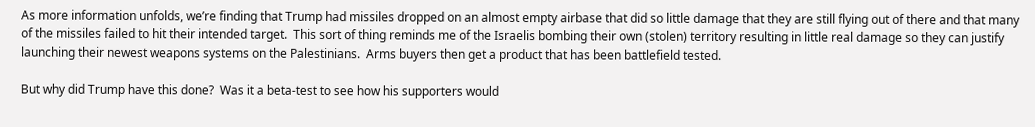As more information unfolds, we’re finding that Trump had missiles dropped on an almost empty airbase that did so little damage that they are still flying out of there and that many of the missiles failed to hit their intended target.  This sort of thing reminds me of the Israelis bombing their own (stolen) territory resulting in little real damage so they can justify launching their newest weapons systems on the Palestinians.  Arms buyers then get a product that has been battlefield tested.

But why did Trump have this done?  Was it a beta-test to see how his supporters would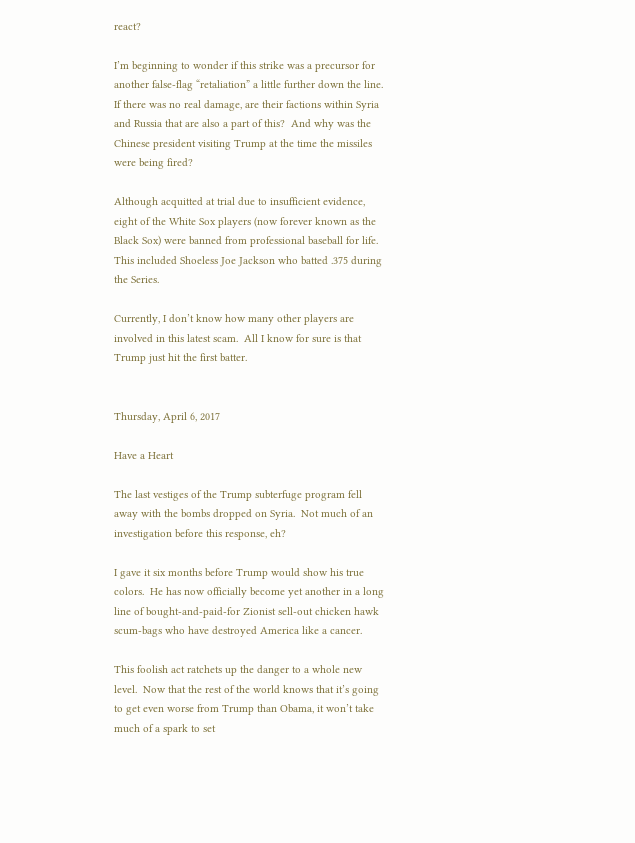react?

I’m beginning to wonder if this strike was a precursor for another false-flag “retaliation” a little further down the line.  If there was no real damage, are their factions within Syria and Russia that are also a part of this?  And why was the Chinese president visiting Trump at the time the missiles were being fired?

Although acquitted at trial due to insufficient evidence, eight of the White Sox players (now forever known as the Black Sox) were banned from professional baseball for life.  This included Shoeless Joe Jackson who batted .375 during the Series.

Currently, I don’t know how many other players are involved in this latest scam.  All I know for sure is that Trump just hit the first batter.


Thursday, April 6, 2017

Have a Heart

The last vestiges of the Trump subterfuge program fell away with the bombs dropped on Syria.  Not much of an investigation before this response, eh?

I gave it six months before Trump would show his true colors.  He has now officially become yet another in a long line of bought-and-paid-for Zionist sell-out chicken hawk scum-bags who have destroyed America like a cancer.

This foolish act ratchets up the danger to a whole new level.  Now that the rest of the world knows that it’s going to get even worse from Trump than Obama, it won’t take much of a spark to set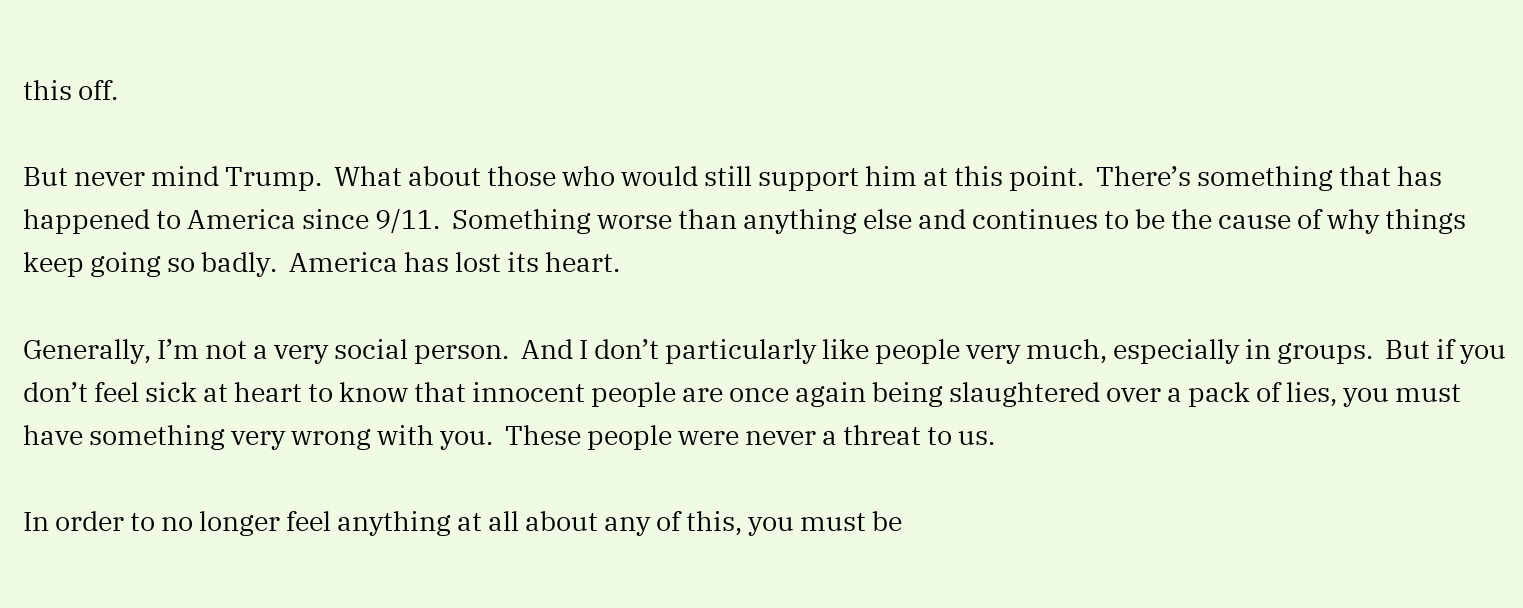this off.

But never mind Trump.  What about those who would still support him at this point.  There’s something that has happened to America since 9/11.  Something worse than anything else and continues to be the cause of why things keep going so badly.  America has lost its heart.

Generally, I’m not a very social person.  And I don’t particularly like people very much, especially in groups.  But if you don’t feel sick at heart to know that innocent people are once again being slaughtered over a pack of lies, you must have something very wrong with you.  These people were never a threat to us.

In order to no longer feel anything at all about any of this, you must be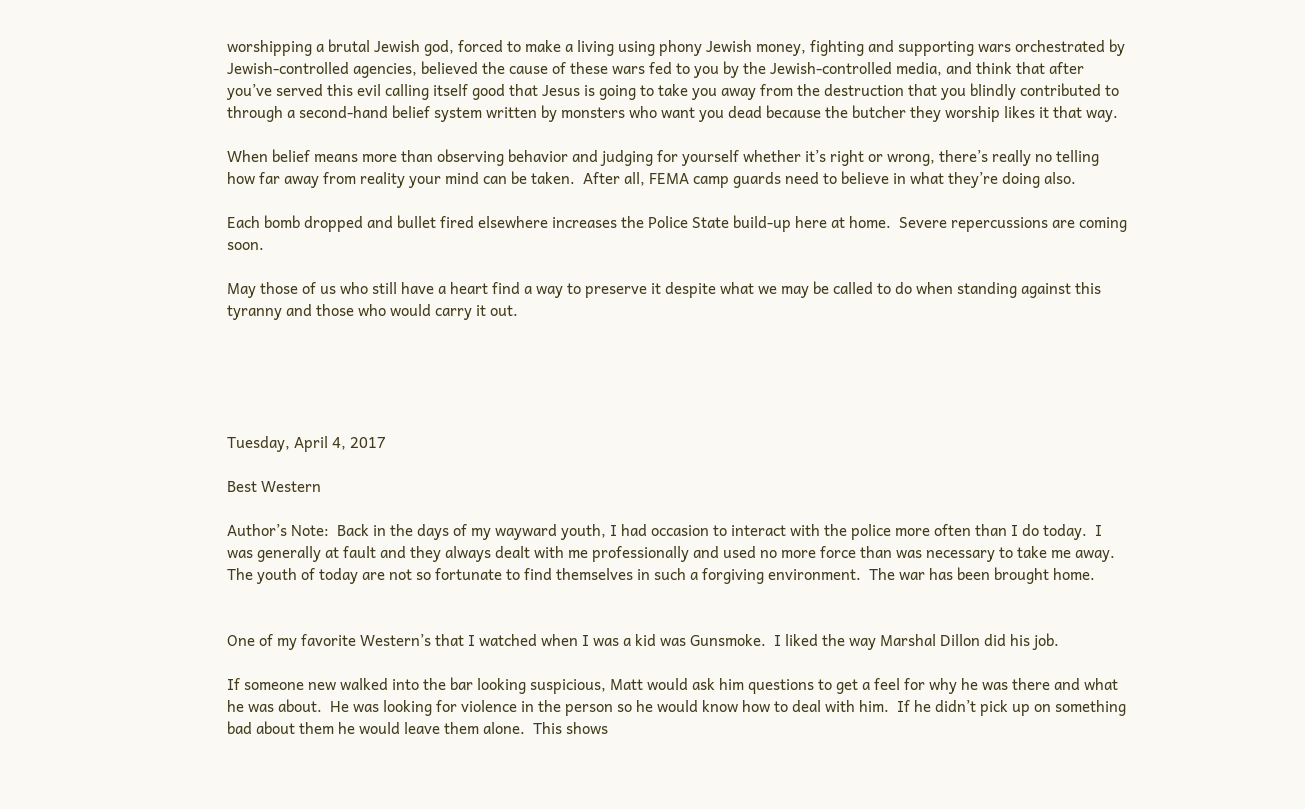worshipping a brutal Jewish god, forced to make a living using phony Jewish money, fighting and supporting wars orchestrated by Jewish-controlled agencies, believed the cause of these wars fed to you by the Jewish-controlled media, and think that after you’ve served this evil calling itself good that Jesus is going to take you away from the destruction that you blindly contributed to through a second-hand belief system written by monsters who want you dead because the butcher they worship likes it that way.

When belief means more than observing behavior and judging for yourself whether it’s right or wrong, there’s really no telling how far away from reality your mind can be taken.  After all, FEMA camp guards need to believe in what they’re doing also.

Each bomb dropped and bullet fired elsewhere increases the Police State build-up here at home.  Severe repercussions are coming soon.

May those of us who still have a heart find a way to preserve it despite what we may be called to do when standing against this tyranny and those who would carry it out.





Tuesday, April 4, 2017

Best Western

Author’s Note:  Back in the days of my wayward youth, I had occasion to interact with the police more often than I do today.  I was generally at fault and they always dealt with me professionally and used no more force than was necessary to take me away.  The youth of today are not so fortunate to find themselves in such a forgiving environment.  The war has been brought home.


One of my favorite Western’s that I watched when I was a kid was Gunsmoke.  I liked the way Marshal Dillon did his job.

If someone new walked into the bar looking suspicious, Matt would ask him questions to get a feel for why he was there and what he was about.  He was looking for violence in the person so he would know how to deal with him.  If he didn’t pick up on something bad about them he would leave them alone.  This shows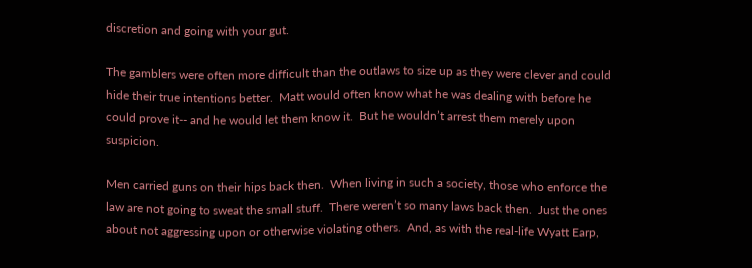discretion and going with your gut.

The gamblers were often more difficult than the outlaws to size up as they were clever and could hide their true intentions better.  Matt would often know what he was dealing with before he could prove it-- and he would let them know it.  But he wouldn’t arrest them merely upon suspicion.

Men carried guns on their hips back then.  When living in such a society, those who enforce the law are not going to sweat the small stuff.  There weren’t so many laws back then.  Just the ones about not aggressing upon or otherwise violating others.  And, as with the real-life Wyatt Earp,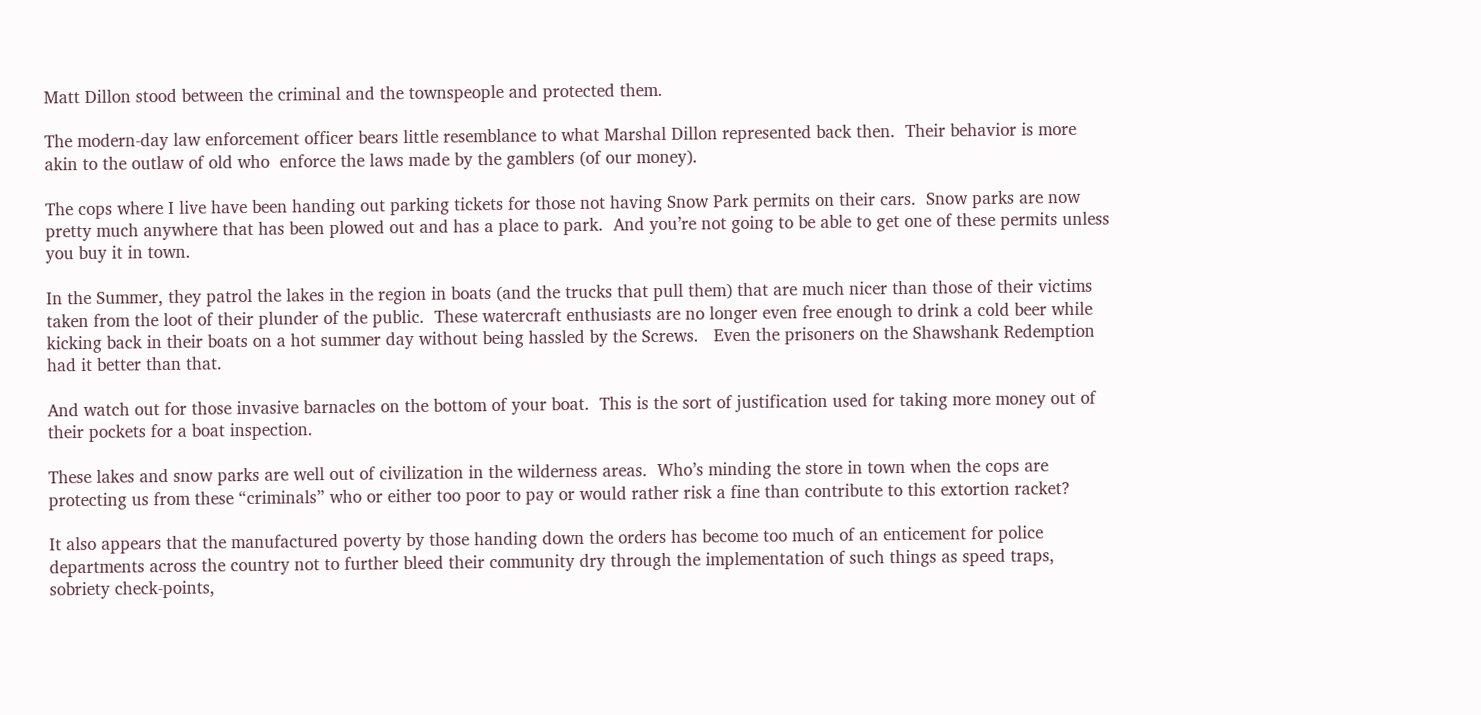Matt Dillon stood between the criminal and the townspeople and protected them.

The modern-day law enforcement officer bears little resemblance to what Marshal Dillon represented back then.  Their behavior is more akin to the outlaw of old who  enforce the laws made by the gamblers (of our money).

The cops where I live have been handing out parking tickets for those not having Snow Park permits on their cars.  Snow parks are now pretty much anywhere that has been plowed out and has a place to park.  And you’re not going to be able to get one of these permits unless you buy it in town.

In the Summer, they patrol the lakes in the region in boats (and the trucks that pull them) that are much nicer than those of their victims taken from the loot of their plunder of the public.  These watercraft enthusiasts are no longer even free enough to drink a cold beer while kicking back in their boats on a hot summer day without being hassled by the Screws.   Even the prisoners on the Shawshank Redemption had it better than that.

And watch out for those invasive barnacles on the bottom of your boat.  This is the sort of justification used for taking more money out of their pockets for a boat inspection.

These lakes and snow parks are well out of civilization in the wilderness areas.  Who’s minding the store in town when the cops are protecting us from these “criminals” who or either too poor to pay or would rather risk a fine than contribute to this extortion racket?

It also appears that the manufactured poverty by those handing down the orders has become too much of an enticement for police departments across the country not to further bleed their community dry through the implementation of such things as speed traps, sobriety check-points,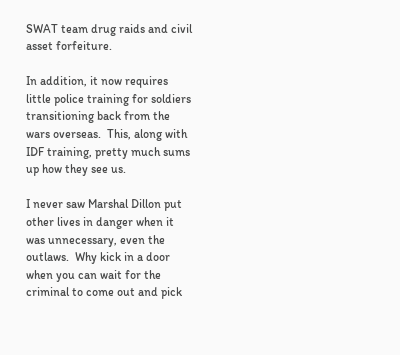SWAT team drug raids and civil asset forfeiture.

In addition, it now requires little police training for soldiers transitioning back from the wars overseas.  This, along with IDF training, pretty much sums up how they see us.

I never saw Marshal Dillon put other lives in danger when it was unnecessary, even the outlaws.  Why kick in a door when you can wait for the criminal to come out and pick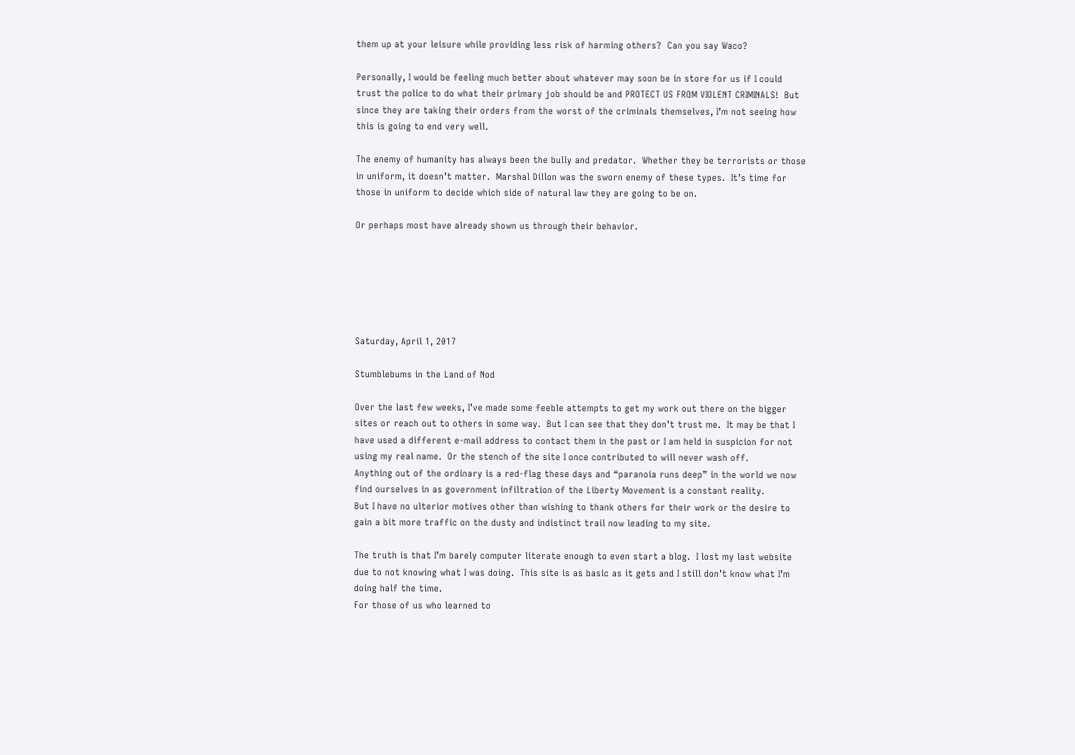them up at your leisure while providing less risk of harming others?  Can you say Waco?

Personally, I would be feeling much better about whatever may soon be in store for us if I could trust the police to do what their primary job should be and PROTECT US FROM VIOLENT CRIMINALS!  But since they are taking their orders from the worst of the criminals themselves, I’m not seeing how this is going to end very well.

The enemy of humanity has always been the bully and predator.  Whether they be terrorists or those in uniform, it doesn’t matter.  Marshal Dillon was the sworn enemy of these types.  It’s time for those in uniform to decide which side of natural law they are going to be on.

Or perhaps most have already shown us through their behavior.






Saturday, April 1, 2017

Stumblebums in the Land of Nod

Over the last few weeks, I’ve made some feeble attempts to get my work out there on the bigger sites or reach out to others in some way.  But I can see that they don’t trust me.  It may be that I have used a different e-mail address to contact them in the past or I am held in suspicion for not using my real name.  Or the stench of the site I once contributed to will never wash off.
Anything out of the ordinary is a red-flag these days and “paranoia runs deep” in the world we now find ourselves in as government infiltration of the Liberty Movement is a constant reality.
But I have no ulterior motives other than wishing to thank others for their work or the desire to gain a bit more traffic on the dusty and indistinct trail now leading to my site.

The truth is that I’m barely computer literate enough to even start a blog.  I lost my last website due to not knowing what I was doing.  This site is as basic as it gets and I still don’t know what I’m doing half the time.
For those of us who learned to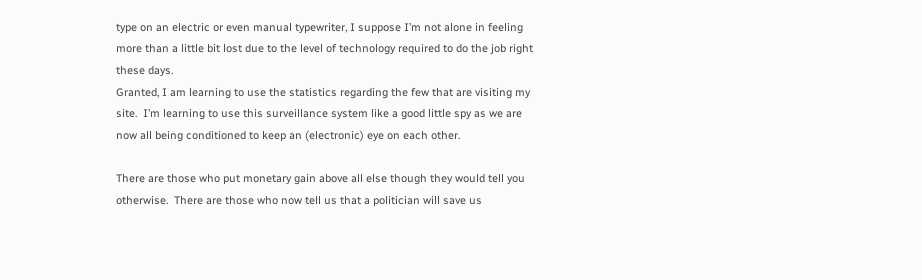type on an electric or even manual typewriter, I suppose I’m not alone in feeling more than a little bit lost due to the level of technology required to do the job right these days.
Granted, I am learning to use the statistics regarding the few that are visiting my site.  I’m learning to use this surveillance system like a good little spy as we are now all being conditioned to keep an (electronic) eye on each other.

There are those who put monetary gain above all else though they would tell you otherwise.  There are those who now tell us that a politician will save us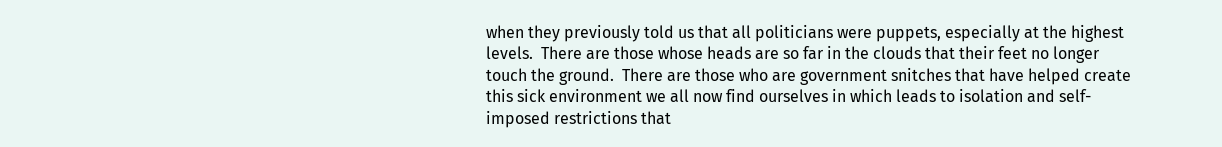when they previously told us that all politicians were puppets, especially at the highest levels.  There are those whose heads are so far in the clouds that their feet no longer touch the ground.  There are those who are government snitches that have helped create this sick environment we all now find ourselves in which leads to isolation and self-imposed restrictions that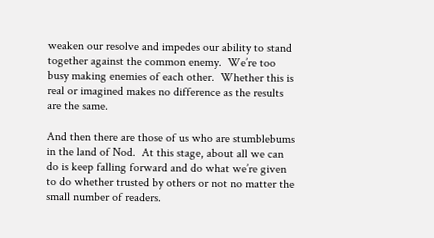weaken our resolve and impedes our ability to stand together against the common enemy.  We’re too busy making enemies of each other.  Whether this is real or imagined makes no difference as the results are the same.

And then there are those of us who are stumblebums in the land of Nod.  At this stage, about all we can do is keep falling forward and do what we’re given to do whether trusted by others or not no matter the small number of readers.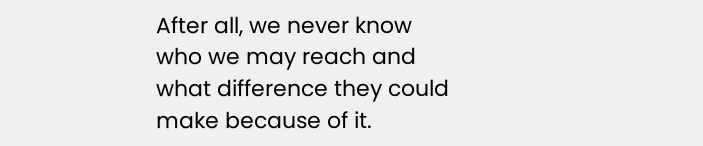After all, we never know who we may reach and what difference they could make because of it.